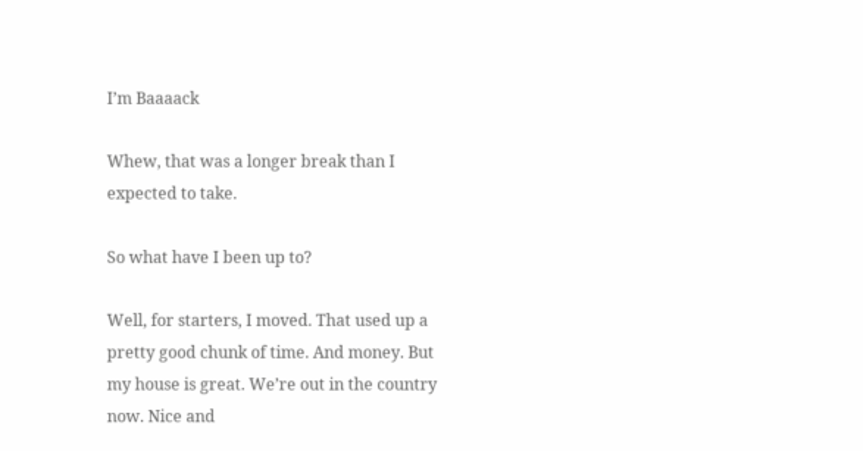I’m Baaaack

Whew, that was a longer break than I expected to take.

So what have I been up to?

Well, for starters, I moved. That used up a pretty good chunk of time. And money. But my house is great. We’re out in the country now. Nice and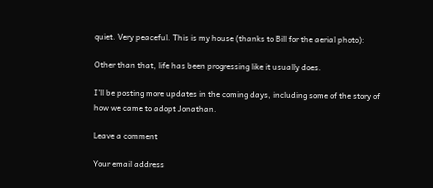quiet. Very peaceful. This is my house (thanks to Bill for the aerial photo):

Other than that, life has been progressing like it usually does.

I’ll be posting more updates in the coming days, including some of the story of how we came to adopt Jonathan.

Leave a comment

Your email address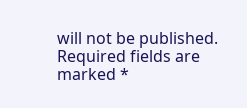will not be published. Required fields are marked *